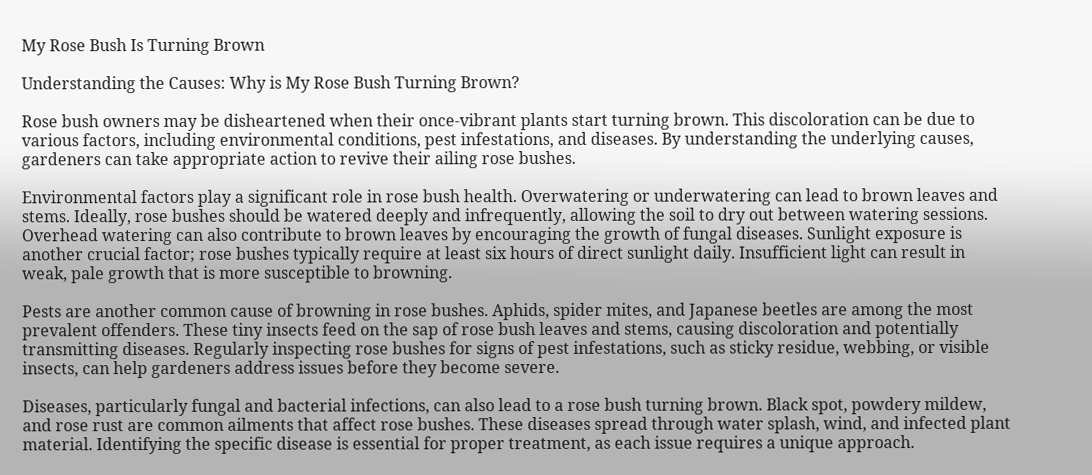My Rose Bush Is Turning Brown

Understanding the Causes: Why is My Rose Bush Turning Brown?

Rose bush owners may be disheartened when their once-vibrant plants start turning brown. This discoloration can be due to various factors, including environmental conditions, pest infestations, and diseases. By understanding the underlying causes, gardeners can take appropriate action to revive their ailing rose bushes.

Environmental factors play a significant role in rose bush health. Overwatering or underwatering can lead to brown leaves and stems. Ideally, rose bushes should be watered deeply and infrequently, allowing the soil to dry out between watering sessions. Overhead watering can also contribute to brown leaves by encouraging the growth of fungal diseases. Sunlight exposure is another crucial factor; rose bushes typically require at least six hours of direct sunlight daily. Insufficient light can result in weak, pale growth that is more susceptible to browning.

Pests are another common cause of browning in rose bushes. Aphids, spider mites, and Japanese beetles are among the most prevalent offenders. These tiny insects feed on the sap of rose bush leaves and stems, causing discoloration and potentially transmitting diseases. Regularly inspecting rose bushes for signs of pest infestations, such as sticky residue, webbing, or visible insects, can help gardeners address issues before they become severe.

Diseases, particularly fungal and bacterial infections, can also lead to a rose bush turning brown. Black spot, powdery mildew, and rose rust are common ailments that affect rose bushes. These diseases spread through water splash, wind, and infected plant material. Identifying the specific disease is essential for proper treatment, as each issue requires a unique approach.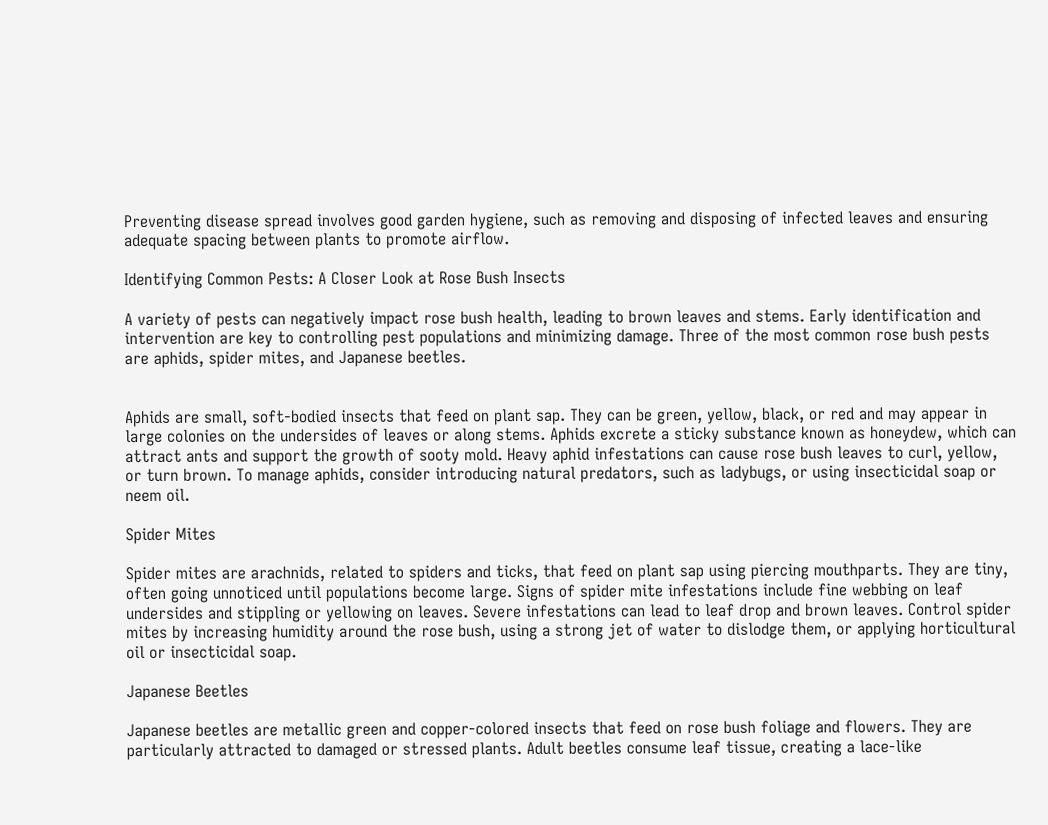Preventing disease spread involves good garden hygiene, such as removing and disposing of infected leaves and ensuring adequate spacing between plants to promote airflow.

Identifying Common Pests: A Closer Look at Rose Bush Insects

A variety of pests can negatively impact rose bush health, leading to brown leaves and stems. Early identification and intervention are key to controlling pest populations and minimizing damage. Three of the most common rose bush pests are aphids, spider mites, and Japanese beetles.


Aphids are small, soft-bodied insects that feed on plant sap. They can be green, yellow, black, or red and may appear in large colonies on the undersides of leaves or along stems. Aphids excrete a sticky substance known as honeydew, which can attract ants and support the growth of sooty mold. Heavy aphid infestations can cause rose bush leaves to curl, yellow, or turn brown. To manage aphids, consider introducing natural predators, such as ladybugs, or using insecticidal soap or neem oil.

Spider Mites

Spider mites are arachnids, related to spiders and ticks, that feed on plant sap using piercing mouthparts. They are tiny, often going unnoticed until populations become large. Signs of spider mite infestations include fine webbing on leaf undersides and stippling or yellowing on leaves. Severe infestations can lead to leaf drop and brown leaves. Control spider mites by increasing humidity around the rose bush, using a strong jet of water to dislodge them, or applying horticultural oil or insecticidal soap.

Japanese Beetles

Japanese beetles are metallic green and copper-colored insects that feed on rose bush foliage and flowers. They are particularly attracted to damaged or stressed plants. Adult beetles consume leaf tissue, creating a lace-like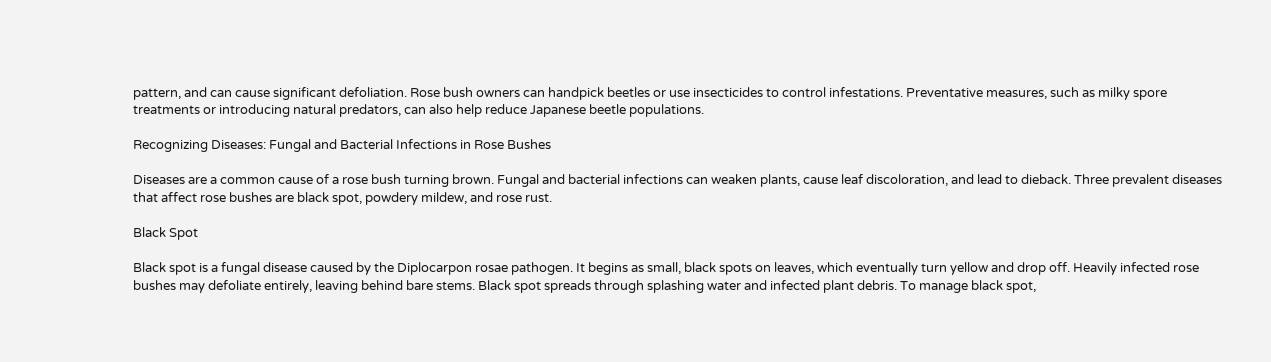pattern, and can cause significant defoliation. Rose bush owners can handpick beetles or use insecticides to control infestations. Preventative measures, such as milky spore treatments or introducing natural predators, can also help reduce Japanese beetle populations.

Recognizing Diseases: Fungal and Bacterial Infections in Rose Bushes

Diseases are a common cause of a rose bush turning brown. Fungal and bacterial infections can weaken plants, cause leaf discoloration, and lead to dieback. Three prevalent diseases that affect rose bushes are black spot, powdery mildew, and rose rust.

Black Spot

Black spot is a fungal disease caused by the Diplocarpon rosae pathogen. It begins as small, black spots on leaves, which eventually turn yellow and drop off. Heavily infected rose bushes may defoliate entirely, leaving behind bare stems. Black spot spreads through splashing water and infected plant debris. To manage black spot,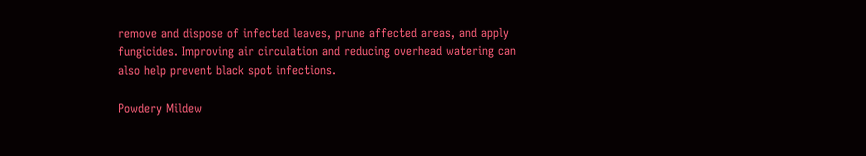remove and dispose of infected leaves, prune affected areas, and apply fungicides. Improving air circulation and reducing overhead watering can also help prevent black spot infections.

Powdery Mildew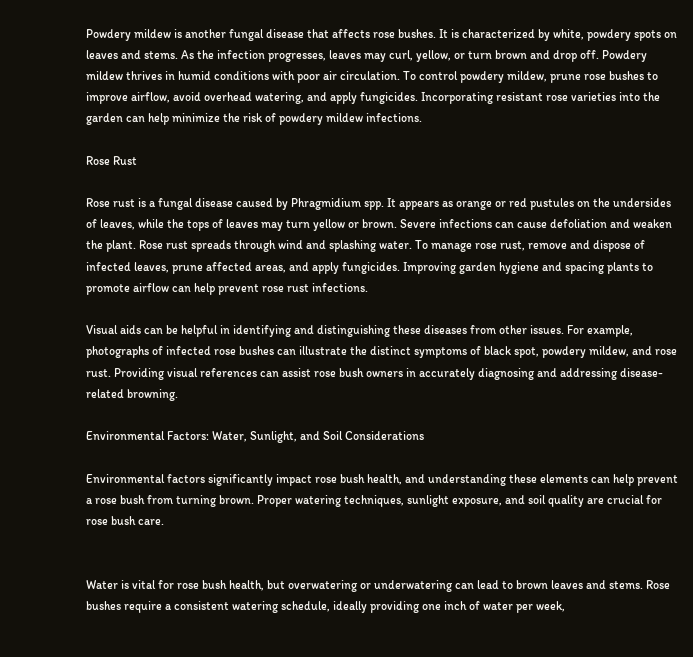Powdery mildew is another fungal disease that affects rose bushes. It is characterized by white, powdery spots on leaves and stems. As the infection progresses, leaves may curl, yellow, or turn brown and drop off. Powdery mildew thrives in humid conditions with poor air circulation. To control powdery mildew, prune rose bushes to improve airflow, avoid overhead watering, and apply fungicides. Incorporating resistant rose varieties into the garden can help minimize the risk of powdery mildew infections.

Rose Rust

Rose rust is a fungal disease caused by Phragmidium spp. It appears as orange or red pustules on the undersides of leaves, while the tops of leaves may turn yellow or brown. Severe infections can cause defoliation and weaken the plant. Rose rust spreads through wind and splashing water. To manage rose rust, remove and dispose of infected leaves, prune affected areas, and apply fungicides. Improving garden hygiene and spacing plants to promote airflow can help prevent rose rust infections.

Visual aids can be helpful in identifying and distinguishing these diseases from other issues. For example, photographs of infected rose bushes can illustrate the distinct symptoms of black spot, powdery mildew, and rose rust. Providing visual references can assist rose bush owners in accurately diagnosing and addressing disease-related browning.

Environmental Factors: Water, Sunlight, and Soil Considerations

Environmental factors significantly impact rose bush health, and understanding these elements can help prevent a rose bush from turning brown. Proper watering techniques, sunlight exposure, and soil quality are crucial for rose bush care.


Water is vital for rose bush health, but overwatering or underwatering can lead to brown leaves and stems. Rose bushes require a consistent watering schedule, ideally providing one inch of water per week,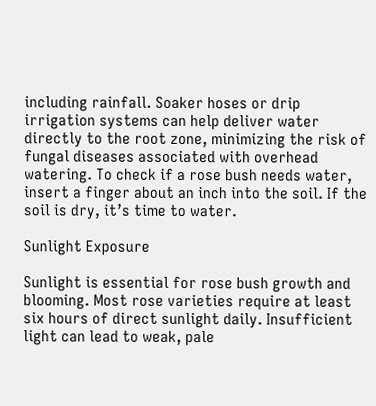including rainfall. Soaker hoses or drip irrigation systems can help deliver water directly to the root zone, minimizing the risk of fungal diseases associated with overhead watering. To check if a rose bush needs water, insert a finger about an inch into the soil. If the soil is dry, it’s time to water.

Sunlight Exposure

Sunlight is essential for rose bush growth and blooming. Most rose varieties require at least six hours of direct sunlight daily. Insufficient light can lead to weak, pale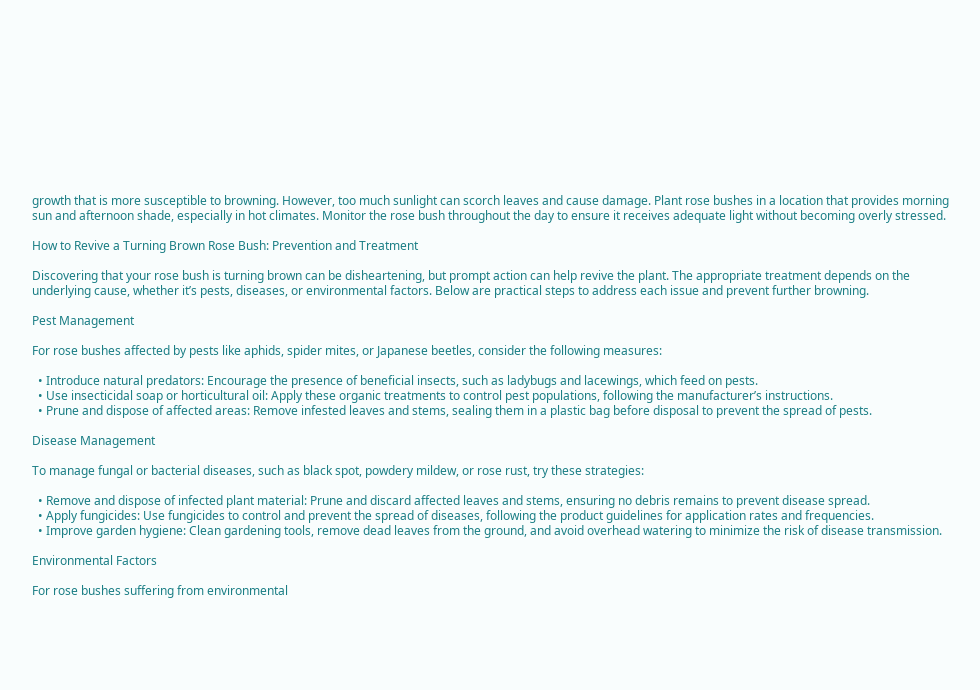growth that is more susceptible to browning. However, too much sunlight can scorch leaves and cause damage. Plant rose bushes in a location that provides morning sun and afternoon shade, especially in hot climates. Monitor the rose bush throughout the day to ensure it receives adequate light without becoming overly stressed.

How to Revive a Turning Brown Rose Bush: Prevention and Treatment

Discovering that your rose bush is turning brown can be disheartening, but prompt action can help revive the plant. The appropriate treatment depends on the underlying cause, whether it’s pests, diseases, or environmental factors. Below are practical steps to address each issue and prevent further browning.

Pest Management

For rose bushes affected by pests like aphids, spider mites, or Japanese beetles, consider the following measures:

  • Introduce natural predators: Encourage the presence of beneficial insects, such as ladybugs and lacewings, which feed on pests.
  • Use insecticidal soap or horticultural oil: Apply these organic treatments to control pest populations, following the manufacturer’s instructions.
  • Prune and dispose of affected areas: Remove infested leaves and stems, sealing them in a plastic bag before disposal to prevent the spread of pests.

Disease Management

To manage fungal or bacterial diseases, such as black spot, powdery mildew, or rose rust, try these strategies:

  • Remove and dispose of infected plant material: Prune and discard affected leaves and stems, ensuring no debris remains to prevent disease spread.
  • Apply fungicides: Use fungicides to control and prevent the spread of diseases, following the product guidelines for application rates and frequencies.
  • Improve garden hygiene: Clean gardening tools, remove dead leaves from the ground, and avoid overhead watering to minimize the risk of disease transmission.

Environmental Factors

For rose bushes suffering from environmental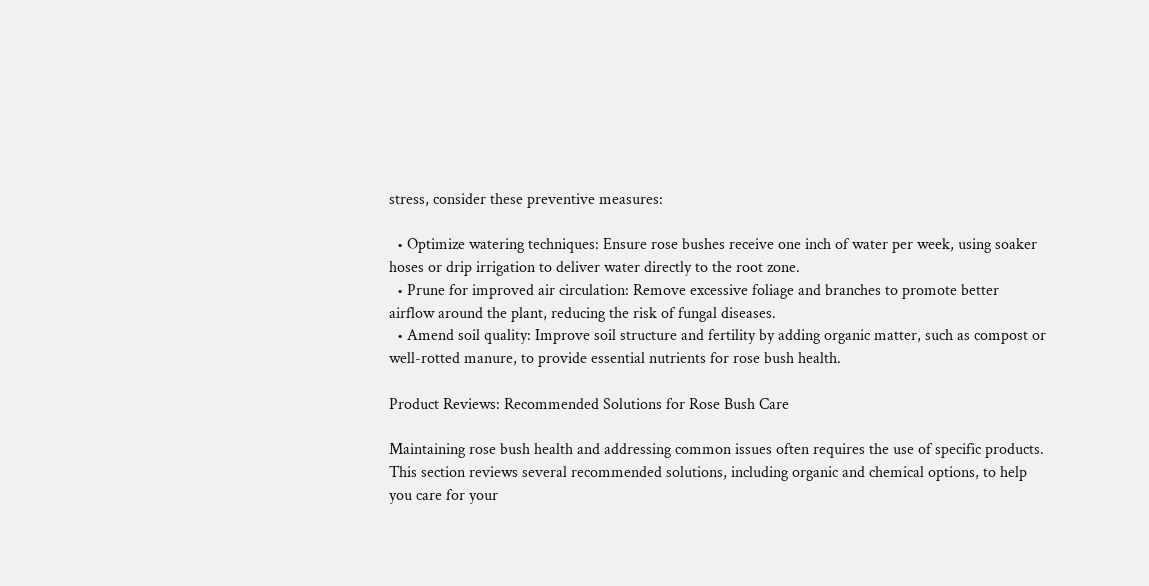stress, consider these preventive measures:

  • Optimize watering techniques: Ensure rose bushes receive one inch of water per week, using soaker hoses or drip irrigation to deliver water directly to the root zone.
  • Prune for improved air circulation: Remove excessive foliage and branches to promote better airflow around the plant, reducing the risk of fungal diseases.
  • Amend soil quality: Improve soil structure and fertility by adding organic matter, such as compost or well-rotted manure, to provide essential nutrients for rose bush health.

Product Reviews: Recommended Solutions for Rose Bush Care

Maintaining rose bush health and addressing common issues often requires the use of specific products. This section reviews several recommended solutions, including organic and chemical options, to help you care for your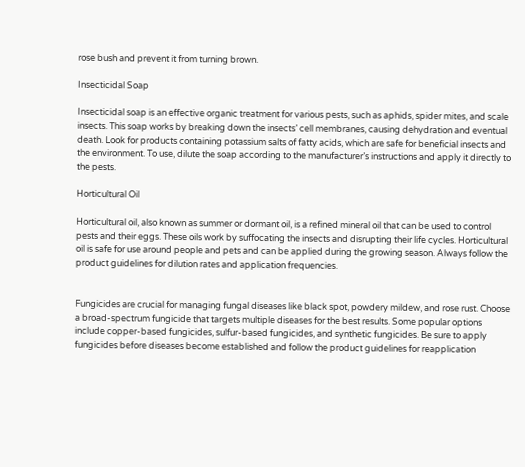rose bush and prevent it from turning brown.

Insecticidal Soap

Insecticidal soap is an effective organic treatment for various pests, such as aphids, spider mites, and scale insects. This soap works by breaking down the insects’ cell membranes, causing dehydration and eventual death. Look for products containing potassium salts of fatty acids, which are safe for beneficial insects and the environment. To use, dilute the soap according to the manufacturer’s instructions and apply it directly to the pests.

Horticultural Oil

Horticultural oil, also known as summer or dormant oil, is a refined mineral oil that can be used to control pests and their eggs. These oils work by suffocating the insects and disrupting their life cycles. Horticultural oil is safe for use around people and pets and can be applied during the growing season. Always follow the product guidelines for dilution rates and application frequencies.


Fungicides are crucial for managing fungal diseases like black spot, powdery mildew, and rose rust. Choose a broad-spectrum fungicide that targets multiple diseases for the best results. Some popular options include copper-based fungicides, sulfur-based fungicides, and synthetic fungicides. Be sure to apply fungicides before diseases become established and follow the product guidelines for reapplication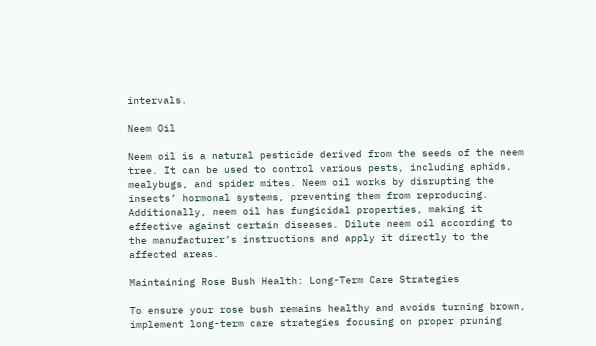intervals.

Neem Oil

Neem oil is a natural pesticide derived from the seeds of the neem tree. It can be used to control various pests, including aphids, mealybugs, and spider mites. Neem oil works by disrupting the insects’ hormonal systems, preventing them from reproducing. Additionally, neem oil has fungicidal properties, making it effective against certain diseases. Dilute neem oil according to the manufacturer’s instructions and apply it directly to the affected areas.

Maintaining Rose Bush Health: Long-Term Care Strategies

To ensure your rose bush remains healthy and avoids turning brown, implement long-term care strategies focusing on proper pruning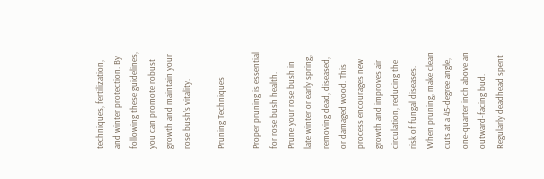techniques, fertilization, and winter protection. By following these guidelines, you can promote robust growth and maintain your rose bush’s vitality.

Pruning Techniques

Proper pruning is essential for rose bush health. Prune your rose bush in late winter or early spring, removing dead, diseased, or damaged wood. This process encourages new growth and improves air circulation, reducing the risk of fungal diseases. When pruning, make clean cuts at a 45-degree angle, one-quarter inch above an outward-facing bud. Regularly deadhead spent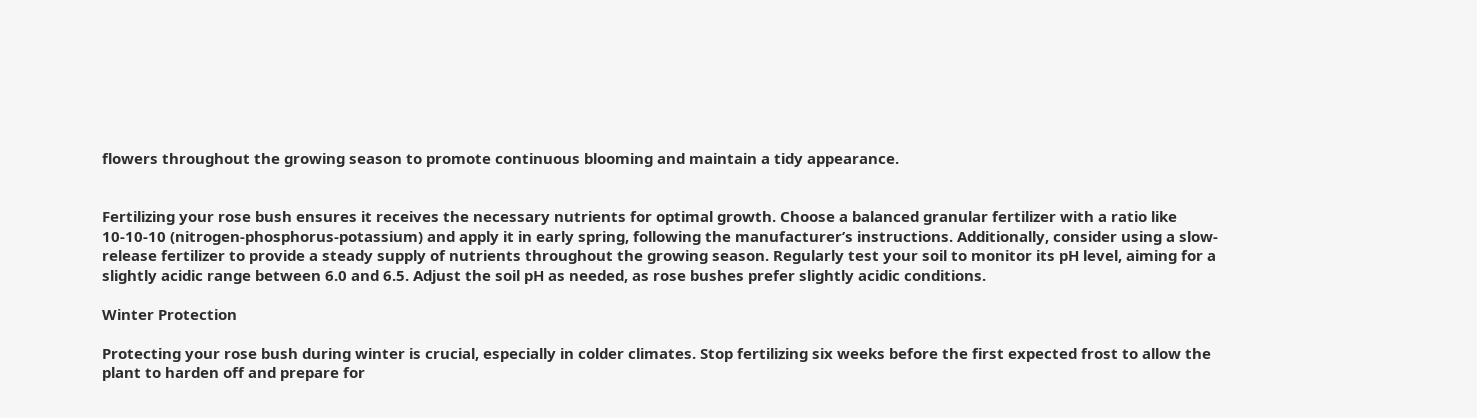flowers throughout the growing season to promote continuous blooming and maintain a tidy appearance.


Fertilizing your rose bush ensures it receives the necessary nutrients for optimal growth. Choose a balanced granular fertilizer with a ratio like 10-10-10 (nitrogen-phosphorus-potassium) and apply it in early spring, following the manufacturer’s instructions. Additionally, consider using a slow-release fertilizer to provide a steady supply of nutrients throughout the growing season. Regularly test your soil to monitor its pH level, aiming for a slightly acidic range between 6.0 and 6.5. Adjust the soil pH as needed, as rose bushes prefer slightly acidic conditions.

Winter Protection

Protecting your rose bush during winter is crucial, especially in colder climates. Stop fertilizing six weeks before the first expected frost to allow the plant to harden off and prepare for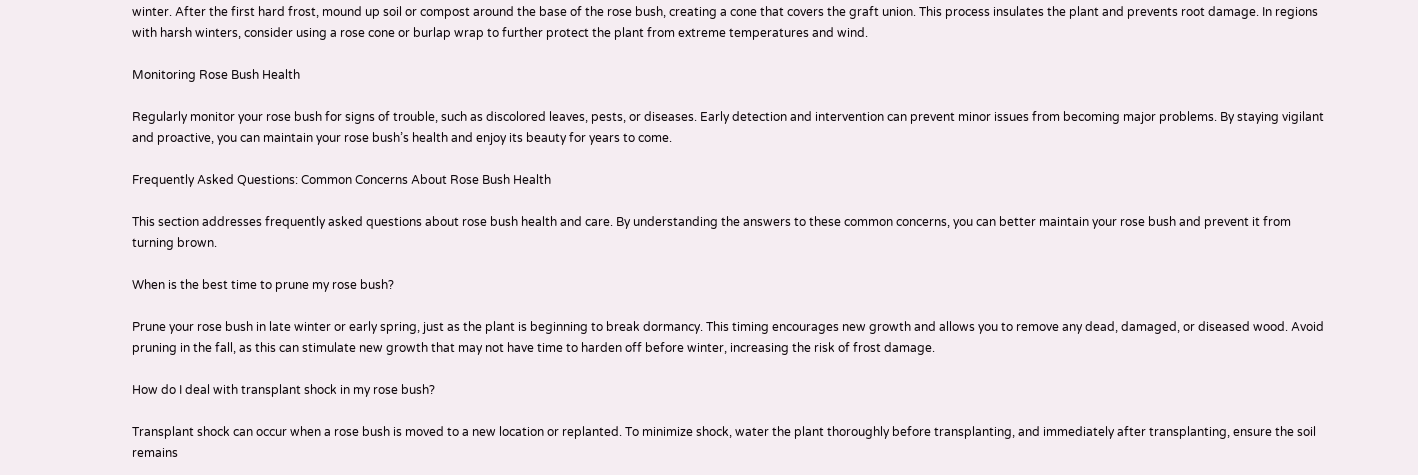winter. After the first hard frost, mound up soil or compost around the base of the rose bush, creating a cone that covers the graft union. This process insulates the plant and prevents root damage. In regions with harsh winters, consider using a rose cone or burlap wrap to further protect the plant from extreme temperatures and wind.

Monitoring Rose Bush Health

Regularly monitor your rose bush for signs of trouble, such as discolored leaves, pests, or diseases. Early detection and intervention can prevent minor issues from becoming major problems. By staying vigilant and proactive, you can maintain your rose bush’s health and enjoy its beauty for years to come.

Frequently Asked Questions: Common Concerns About Rose Bush Health

This section addresses frequently asked questions about rose bush health and care. By understanding the answers to these common concerns, you can better maintain your rose bush and prevent it from turning brown.

When is the best time to prune my rose bush?

Prune your rose bush in late winter or early spring, just as the plant is beginning to break dormancy. This timing encourages new growth and allows you to remove any dead, damaged, or diseased wood. Avoid pruning in the fall, as this can stimulate new growth that may not have time to harden off before winter, increasing the risk of frost damage.

How do I deal with transplant shock in my rose bush?

Transplant shock can occur when a rose bush is moved to a new location or replanted. To minimize shock, water the plant thoroughly before transplanting, and immediately after transplanting, ensure the soil remains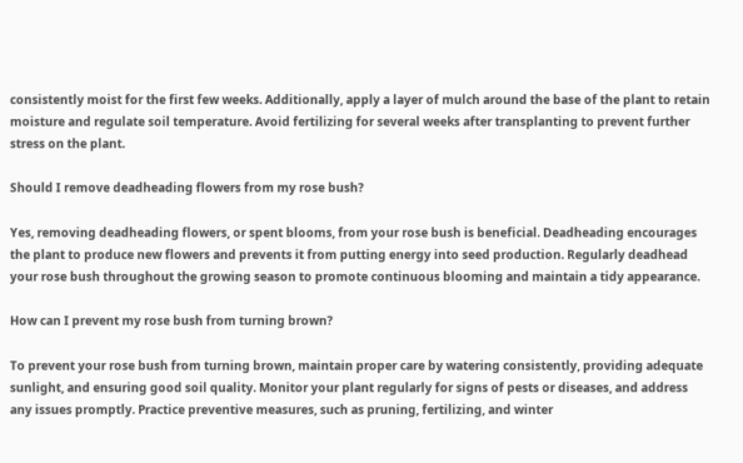consistently moist for the first few weeks. Additionally, apply a layer of mulch around the base of the plant to retain moisture and regulate soil temperature. Avoid fertilizing for several weeks after transplanting to prevent further stress on the plant.

Should I remove deadheading flowers from my rose bush?

Yes, removing deadheading flowers, or spent blooms, from your rose bush is beneficial. Deadheading encourages the plant to produce new flowers and prevents it from putting energy into seed production. Regularly deadhead your rose bush throughout the growing season to promote continuous blooming and maintain a tidy appearance.

How can I prevent my rose bush from turning brown?

To prevent your rose bush from turning brown, maintain proper care by watering consistently, providing adequate sunlight, and ensuring good soil quality. Monitor your plant regularly for signs of pests or diseases, and address any issues promptly. Practice preventive measures, such as pruning, fertilizing, and winter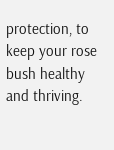protection, to keep your rose bush healthy and thriving.